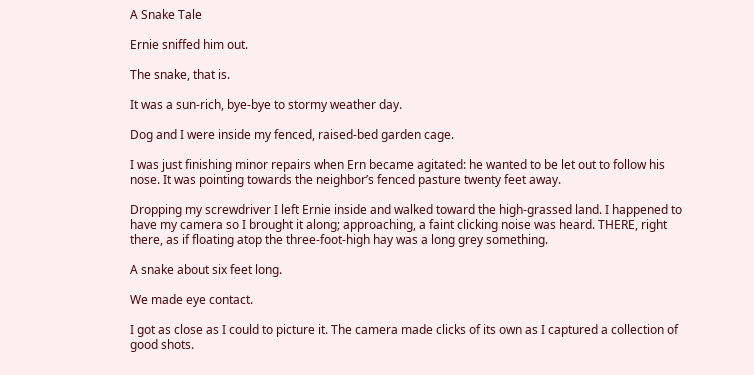A Snake Tale

Ernie sniffed him out.

The snake, that is.

It was a sun-rich, bye-bye to stormy weather day.

Dog and I were inside my fenced, raised-bed garden cage.

I was just finishing minor repairs when Ern became agitated: he wanted to be let out to follow his nose. It was pointing towards the neighbor’s fenced pasture twenty feet away.

Dropping my screwdriver I left Ernie inside and walked toward the high-grassed land. I happened to have my camera so I brought it along; approaching, a faint clicking noise was heard. THERE, right there, as if floating atop the three-foot-high hay was a long grey something.

A snake about six feet long.

We made eye contact.

I got as close as I could to picture it. The camera made clicks of its own as I captured a collection of good shots.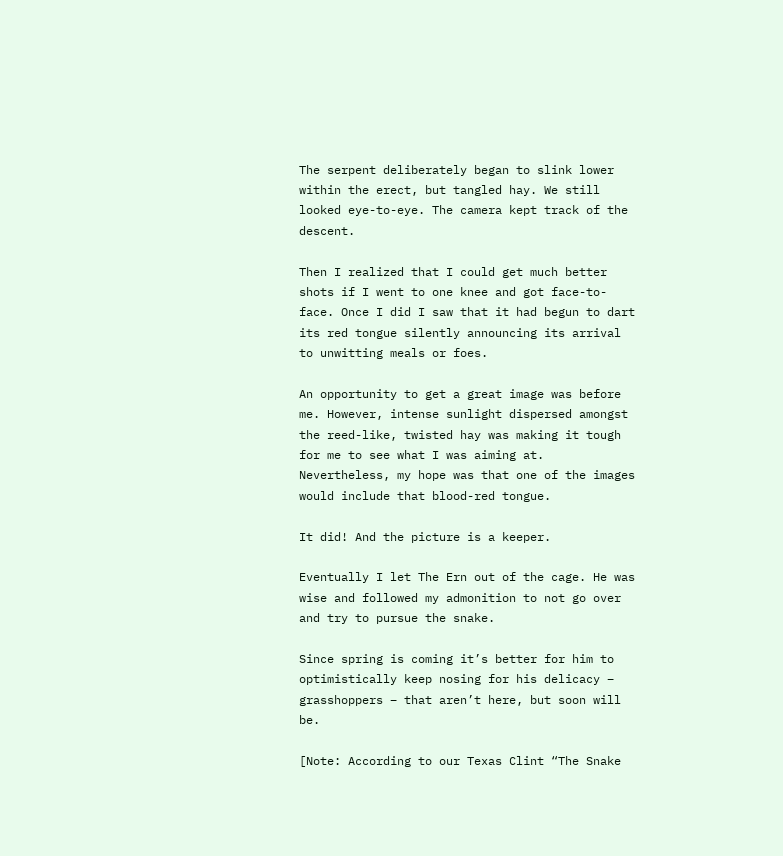The serpent deliberately began to slink lower within the erect, but tangled hay. We still looked eye-to-eye. The camera kept track of the descent.

Then I realized that I could get much better shots if I went to one knee and got face-to-face. Once I did I saw that it had begun to dart its red tongue silently announcing its arrival to unwitting meals or foes.

An opportunity to get a great image was before me. However, intense sunlight dispersed amongst the reed-like, twisted hay was making it tough for me to see what I was aiming at. Nevertheless, my hope was that one of the images would include that blood-red tongue.

It did! And the picture is a keeper.

Eventually I let The Ern out of the cage. He was wise and followed my admonition to not go over and try to pursue the snake.

Since spring is coming it’s better for him to optimistically keep nosing for his delicacy – grasshoppers – that aren’t here, but soon will be.

[Note: According to our Texas Clint “The Snake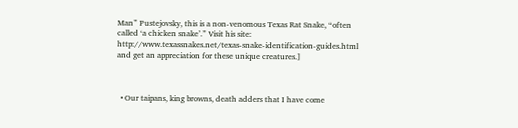Man” Pustejovsky, this is a non-venomous Texas Rat Snake, “often called ‘a chicken snake’.” Visit his site: http://www.texassnakes.net/texas-snake-identification-guides.html  and get an appreciation for these unique creatures.]



  • Our taipans, king browns, death adders that I have come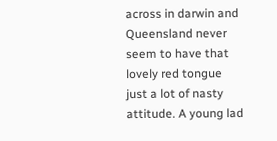across in darwin and Queensland never seem to have that lovely red tongue just a lot of nasty attitude. A young lad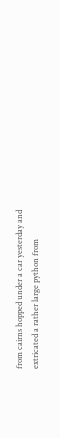from cairns hopped under a car yesterday and extricated a rather large python from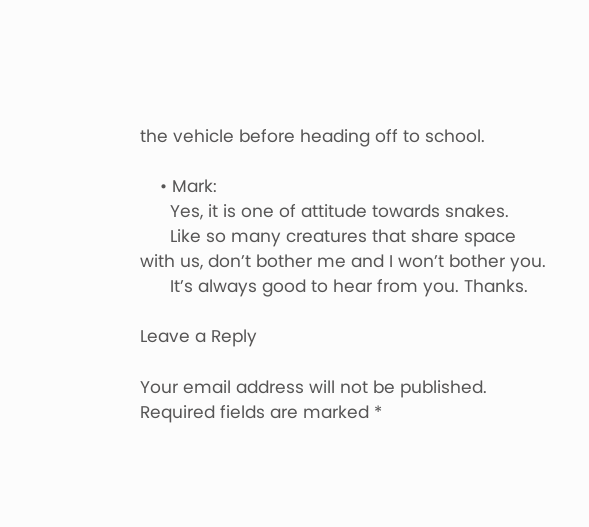the vehicle before heading off to school.

    • Mark:
      Yes, it is one of attitude towards snakes.
      Like so many creatures that share space with us, don’t bother me and I won’t bother you.
      It’s always good to hear from you. Thanks.

Leave a Reply

Your email address will not be published. Required fields are marked *